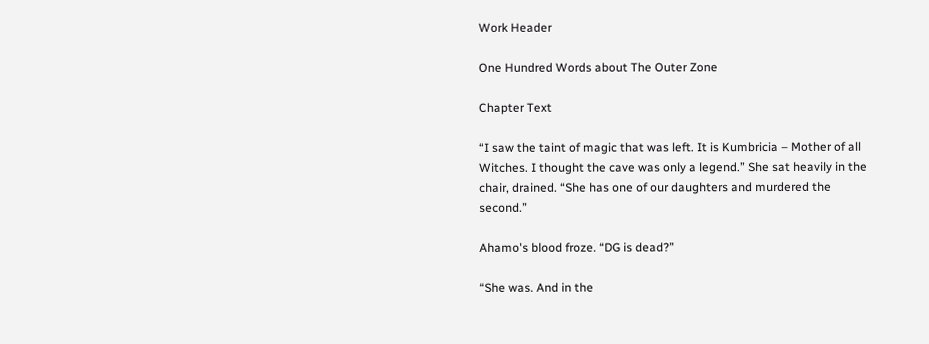Work Header

One Hundred Words about The Outer Zone

Chapter Text

“I saw the taint of magic that was left. It is Kumbricia – Mother of all Witches. I thought the cave was only a legend.” She sat heavily in the chair, drained. “She has one of our daughters and murdered the second.”

Ahamo's blood froze. “DG is dead?”

“She was. And in the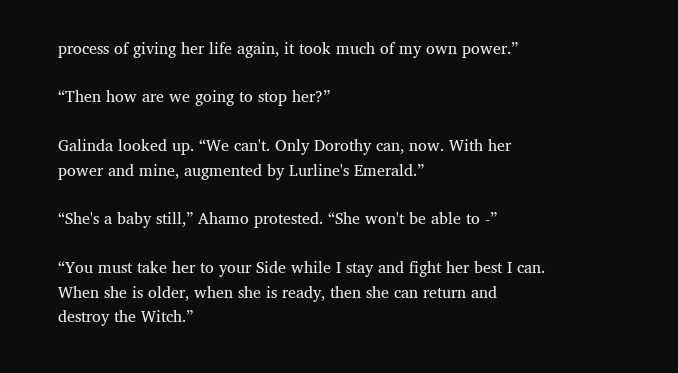process of giving her life again, it took much of my own power.”

“Then how are we going to stop her?”

Galinda looked up. “We can't. Only Dorothy can, now. With her power and mine, augmented by Lurline's Emerald.”

“She's a baby still,” Ahamo protested. “She won't be able to -”

“You must take her to your Side while I stay and fight her best I can. When she is older, when she is ready, then she can return and destroy the Witch.”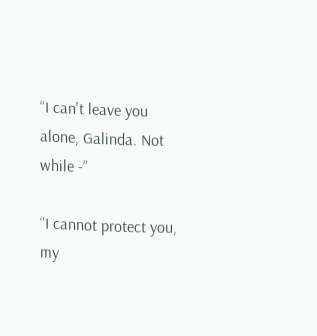“I can't leave you alone, Galinda. Not while -”

“I cannot protect you, my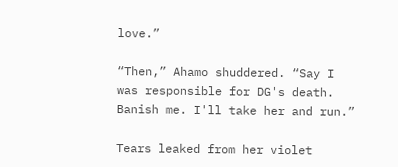love.”

“Then,” Ahamo shuddered. “Say I was responsible for DG's death. Banish me. I'll take her and run.”

Tears leaked from her violet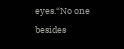eyes.“No one besides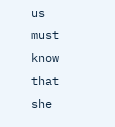us must know that she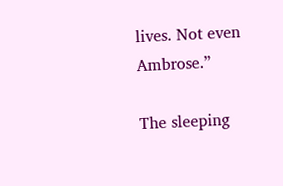lives. Not even Ambrose.”

The sleeping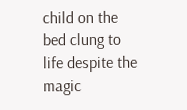child on the bed clung to life despite the magic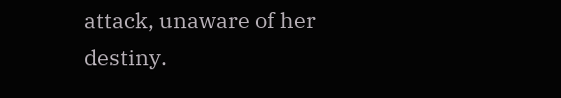attack, unaware of her destiny.